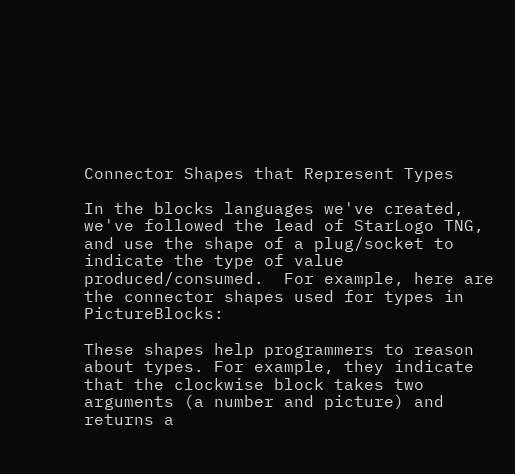Connector Shapes that Represent Types

In the blocks languages we've created, we've followed the lead of StarLogo TNG, and use the shape of a plug/socket to indicate the type of value produced/consumed.  For example, here are the connector shapes used for types in PictureBlocks:

These shapes help programmers to reason about types. For example, they indicate that the clockwise block takes two arguments (a number and picture) and returns a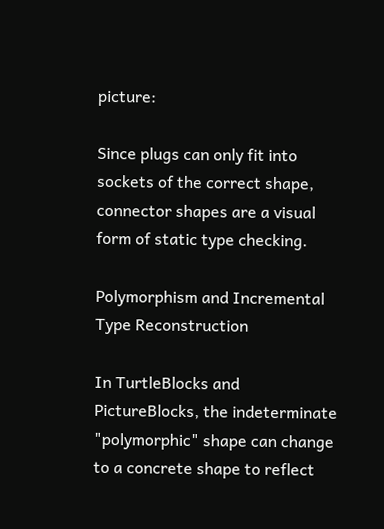picture:

Since plugs can only fit into sockets of the correct shape, connector shapes are a visual form of static type checking.

Polymorphism and Incremental Type Reconstruction

In TurtleBlocks and PictureBlocks, the indeterminate "polymorphic" shape can change to a concrete shape to reflect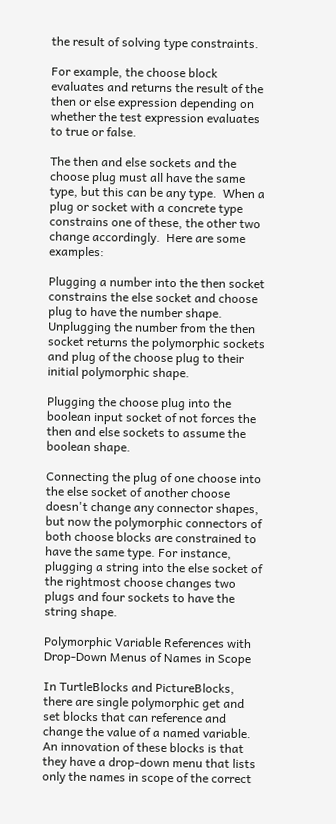the result of solving type constraints.

For example, the choose block evaluates and returns the result of the then or else expression depending on whether the test expression evaluates to true or false.

The then and else sockets and the choose plug must all have the same type, but this can be any type.  When a plug or socket with a concrete type constrains one of these, the other two change accordingly.  Here are some examples:

Plugging a number into the then socket constrains the else socket and choose plug to have the number shape. Unplugging the number from the then socket returns the polymorphic sockets and plug of the choose plug to their initial polymorphic shape.

Plugging the choose plug into the boolean input socket of not forces the then and else sockets to assume the boolean shape.

Connecting the plug of one choose into the else socket of another choose doesn't change any connector shapes, but now the polymorphic connectors of both choose blocks are constrained to have the same type. For instance, plugging a string into the else socket of the rightmost choose changes two plugs and four sockets to have the string shape.

Polymorphic Variable References with Drop-Down Menus of Names in Scope

In TurtleBlocks and PictureBlocks, there are single polymorphic get and set blocks that can reference and change the value of a named variable. An innovation of these blocks is that they have a drop-down menu that lists only the names in scope of the correct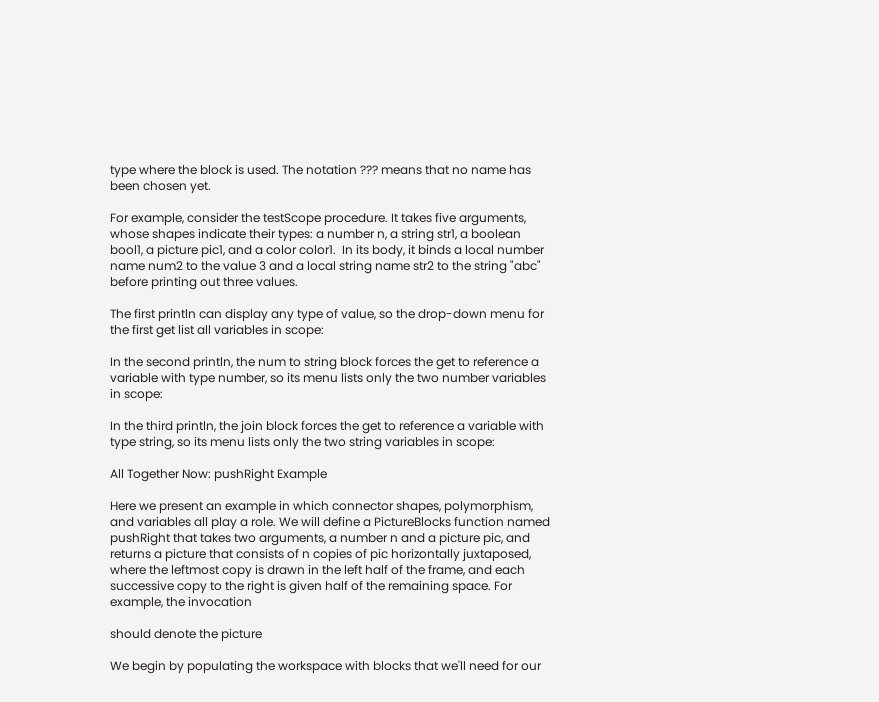type where the block is used. The notation ??? means that no name has been chosen yet.

For example, consider the testScope procedure. It takes five arguments, whose shapes indicate their types: a number n, a string str1, a boolean bool1, a picture pic1, and a color color1.  In its body, it binds a local number name num2 to the value 3 and a local string name str2 to the string "abc" before printing out three values.

The first println can display any type of value, so the drop-down menu for the first get list all variables in scope:

In the second println, the num to string block forces the get to reference a variable with type number, so its menu lists only the two number variables in scope:

In the third println, the join block forces the get to reference a variable with type string, so its menu lists only the two string variables in scope:

All Together Now: pushRight Example

Here we present an example in which connector shapes, polymorphism, and variables all play a role. We will define a PictureBlocks function named pushRight that takes two arguments, a number n and a picture pic, and returns a picture that consists of n copies of pic horizontally juxtaposed, where the leftmost copy is drawn in the left half of the frame, and each successive copy to the right is given half of the remaining space. For example, the invocation

should denote the picture

We begin by populating the workspace with blocks that we'll need for our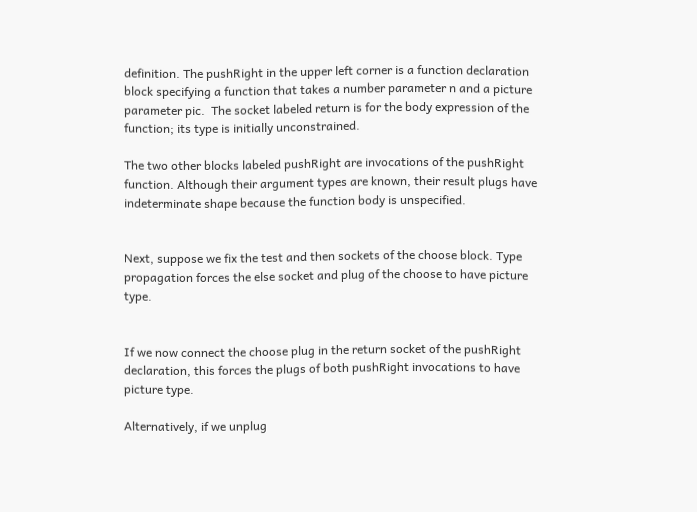definition. The pushRight in the upper left corner is a function declaration block specifying a function that takes a number parameter n and a picture parameter pic.  The socket labeled return is for the body expression of the function; its type is initially unconstrained.

The two other blocks labeled pushRight are invocations of the pushRight function. Although their argument types are known, their result plugs have indeterminate shape because the function body is unspecified.


Next, suppose we fix the test and then sockets of the choose block. Type propagation forces the else socket and plug of the choose to have picture type.


If we now connect the choose plug in the return socket of the pushRight declaration, this forces the plugs of both pushRight invocations to have picture type.

Alternatively, if we unplug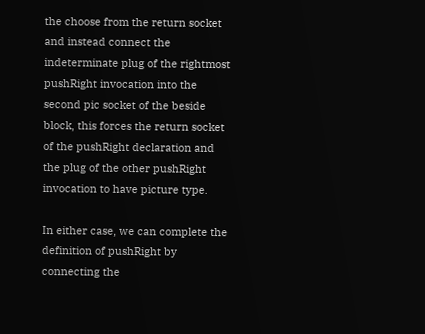the choose from the return socket and instead connect the indeterminate plug of the rightmost pushRight invocation into the second pic socket of the beside block, this forces the return socket of the pushRight declaration and the plug of the other pushRight invocation to have picture type.

In either case, we can complete the definition of pushRight by connecting the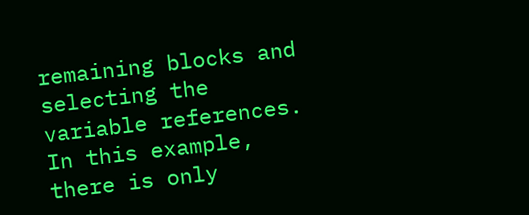remaining blocks and selecting the variable references. In this example, there is only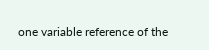one variable reference of the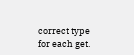correct type for each get.